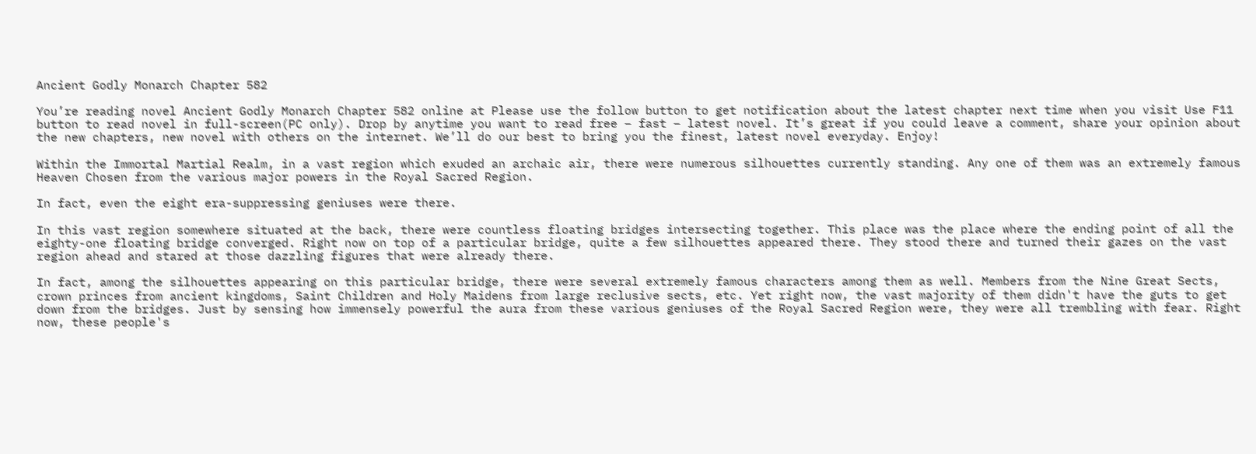Ancient Godly Monarch Chapter 582

You’re reading novel Ancient Godly Monarch Chapter 582 online at Please use the follow button to get notification about the latest chapter next time when you visit Use F11 button to read novel in full-screen(PC only). Drop by anytime you want to read free – fast – latest novel. It’s great if you could leave a comment, share your opinion about the new chapters, new novel with others on the internet. We’ll do our best to bring you the finest, latest novel everyday. Enjoy!

Within the Immortal Martial Realm, in a vast region which exuded an archaic air, there were numerous silhouettes currently standing. Any one of them was an extremely famous Heaven Chosen from the various major powers in the Royal Sacred Region.

In fact, even the eight era-suppressing geniuses were there.

In this vast region somewhere situated at the back, there were countless floating bridges intersecting together. This place was the place where the ending point of all the eighty-one floating bridge converged. Right now on top of a particular bridge, quite a few silhouettes appeared there. They stood there and turned their gazes on the vast region ahead and stared at those dazzling figures that were already there.

In fact, among the silhouettes appearing on this particular bridge, there were several extremely famous characters among them as well. Members from the Nine Great Sects, crown princes from ancient kingdoms, Saint Children and Holy Maidens from large reclusive sects, etc. Yet right now, the vast majority of them didn't have the guts to get down from the bridges. Just by sensing how immensely powerful the aura from these various geniuses of the Royal Sacred Region were, they were all trembling with fear. Right now, these people's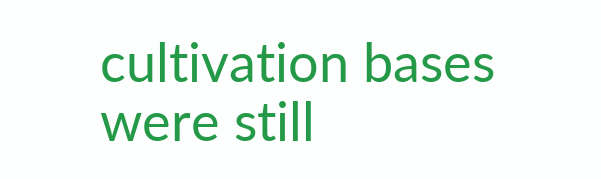cultivation bases were still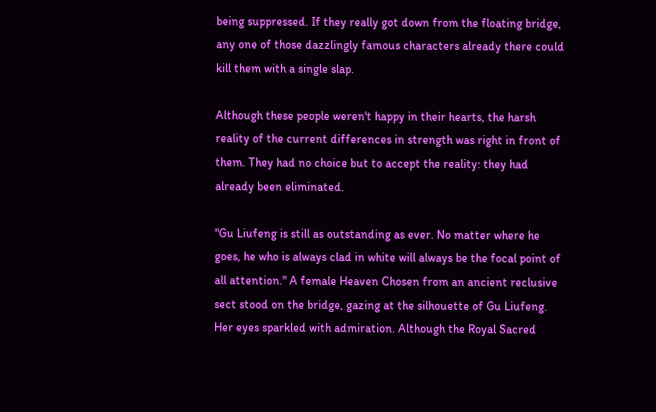being suppressed. If they really got down from the floating bridge, any one of those dazzlingly famous characters already there could kill them with a single slap.

Although these people weren't happy in their hearts, the harsh reality of the current differences in strength was right in front of them. They had no choice but to accept the reality: they had already been eliminated.

"Gu Liufeng is still as outstanding as ever. No matter where he goes, he who is always clad in white will always be the focal point of all attention." A female Heaven Chosen from an ancient reclusive sect stood on the bridge, gazing at the silhouette of Gu Liufeng. Her eyes sparkled with admiration. Although the Royal Sacred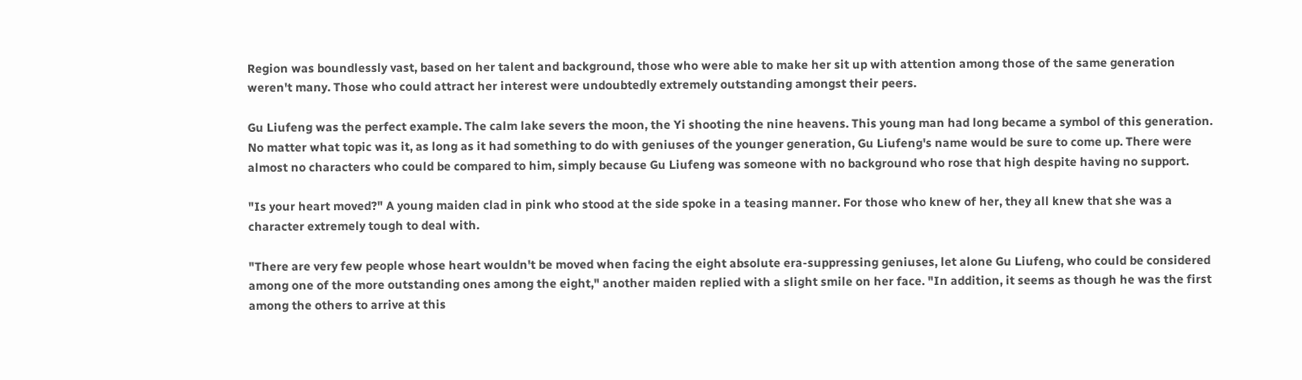Region was boundlessly vast, based on her talent and background, those who were able to make her sit up with attention among those of the same generation weren't many. Those who could attract her interest were undoubtedly extremely outstanding amongst their peers.

Gu Liufeng was the perfect example. The calm lake severs the moon, the Yi shooting the nine heavens. This young man had long became a symbol of this generation. No matter what topic was it, as long as it had something to do with geniuses of the younger generation, Gu Liufeng's name would be sure to come up. There were almost no characters who could be compared to him, simply because Gu Liufeng was someone with no background who rose that high despite having no support.

"Is your heart moved?" A young maiden clad in pink who stood at the side spoke in a teasing manner. For those who knew of her, they all knew that she was a character extremely tough to deal with.

"There are very few people whose heart wouldn't be moved when facing the eight absolute era-suppressing geniuses, let alone Gu Liufeng, who could be considered among one of the more outstanding ones among the eight," another maiden replied with a slight smile on her face. "In addition, it seems as though he was the first among the others to arrive at this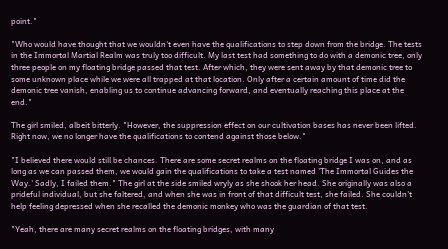point."

"Who would have thought that we wouldn't even have the qualifications to step down from the bridge. The tests in the Immortal Martial Realm was truly too difficult. My last test had something to do with a demonic tree, only three people on my floating bridge passed that test. After which, they were sent away by that demonic tree to some unknown place while we were all trapped at that location. Only after a certain amount of time did the demonic tree vanish, enabling us to continue advancing forward, and eventually reaching this place at the end."

The girl smiled, albeit bitterly. "However, the suppression effect on our cultivation bases has never been lifted. Right now, we no longer have the qualifications to contend against those below."

"I believed there would still be chances. There are some secret realms on the floating bridge I was on, and as long as we can passed them, we would gain the qualifications to take a test named 'The Immortal Guides the Way.' Sadly, I failed them." The girl at the side smiled wryly as she shook her head. She originally was also a prideful individual, but she faltered, and when she was in front of that difficult test, she failed. She couldn't help feeling depressed when she recalled the demonic monkey who was the guardian of that test.

"Yeah, there are many secret realms on the floating bridges, with many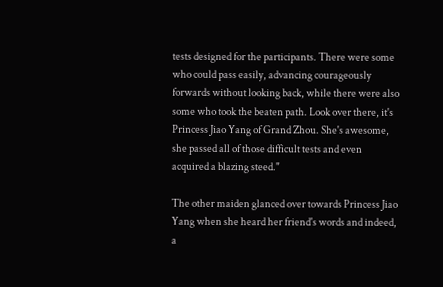tests designed for the participants. There were some who could pass easily, advancing courageously forwards without looking back, while there were also some who took the beaten path. Look over there, it's Princess Jiao Yang of Grand Zhou. She's awesome, she passed all of those difficult tests and even acquired a blazing steed."

The other maiden glanced over towards Princess Jiao Yang when she heard her friend's words and indeed, a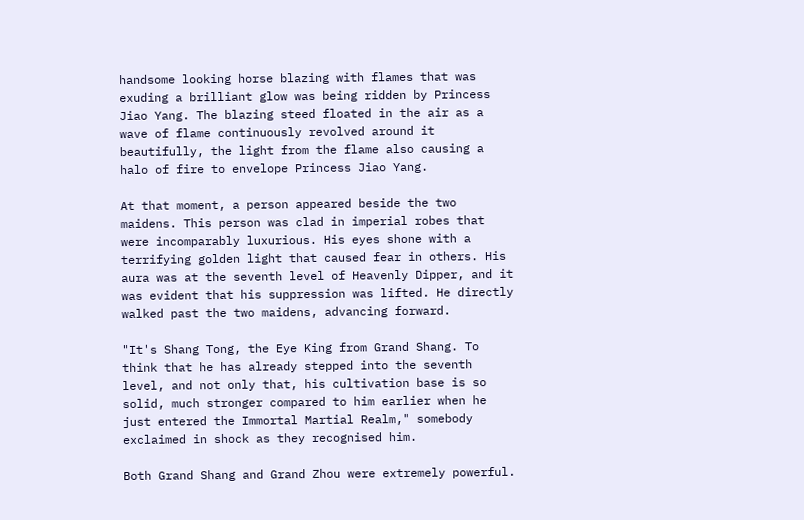handsome looking horse blazing with flames that was exuding a brilliant glow was being ridden by Princess Jiao Yang. The blazing steed floated in the air as a wave of flame continuously revolved around it beautifully, the light from the flame also causing a halo of fire to envelope Princess Jiao Yang.

At that moment, a person appeared beside the two maidens. This person was clad in imperial robes that were incomparably luxurious. His eyes shone with a terrifying golden light that caused fear in others. His aura was at the seventh level of Heavenly Dipper, and it was evident that his suppression was lifted. He directly walked past the two maidens, advancing forward.

"It's Shang Tong, the Eye King from Grand Shang. To think that he has already stepped into the seventh level, and not only that, his cultivation base is so solid, much stronger compared to him earlier when he just entered the Immortal Martial Realm," somebody exclaimed in shock as they recognised him.

Both Grand Shang and Grand Zhou were extremely powerful.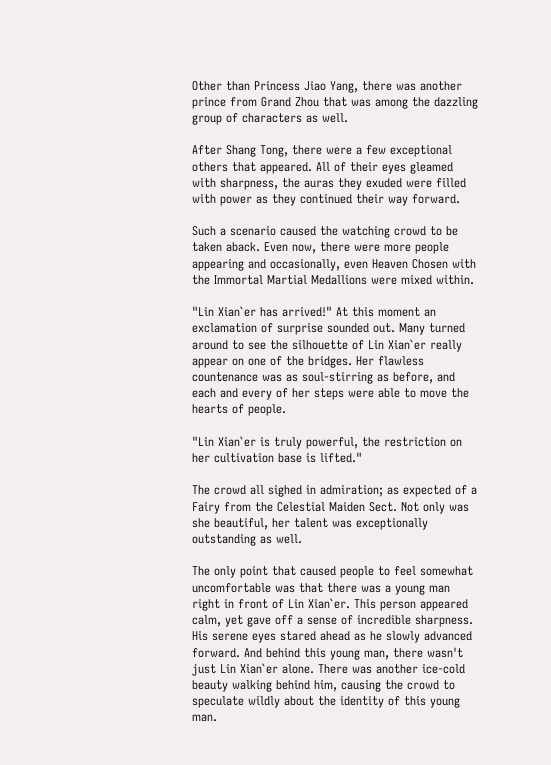Other than Princess Jiao Yang, there was another prince from Grand Zhou that was among the dazzling group of characters as well.

After Shang Tong, there were a few exceptional others that appeared. All of their eyes gleamed with sharpness, the auras they exuded were filled with power as they continued their way forward.

Such a scenario caused the watching crowd to be taken aback. Even now, there were more people appearing and occasionally, even Heaven Chosen with the Immortal Martial Medallions were mixed within.

"Lin Xian`er has arrived!" At this moment an exclamation of surprise sounded out. Many turned around to see the silhouette of Lin Xian`er really appear on one of the bridges. Her flawless countenance was as soul-stirring as before, and each and every of her steps were able to move the hearts of people.

"Lin Xian`er is truly powerful, the restriction on her cultivation base is lifted."

The crowd all sighed in admiration; as expected of a Fairy from the Celestial Maiden Sect. Not only was she beautiful, her talent was exceptionally outstanding as well.

The only point that caused people to feel somewhat uncomfortable was that there was a young man right in front of Lin Xian`er. This person appeared calm, yet gave off a sense of incredible sharpness. His serene eyes stared ahead as he slowly advanced forward. And behind this young man, there wasn't just Lin Xian`er alone. There was another ice-cold beauty walking behind him, causing the crowd to speculate wildly about the identity of this young man.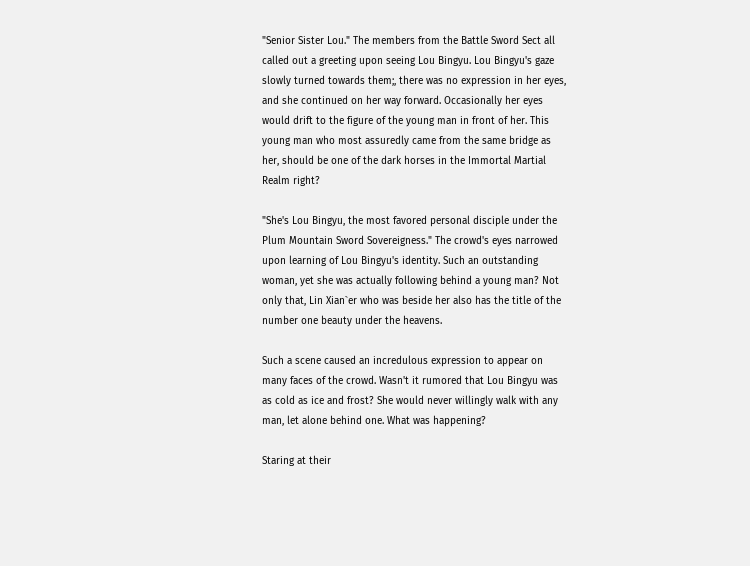"Senior Sister Lou." The members from the Battle Sword Sect all called out a greeting upon seeing Lou Bingyu. Lou Bingyu's gaze slowly turned towards them;, there was no expression in her eyes, and she continued on her way forward. Occasionally her eyes would drift to the figure of the young man in front of her. This young man who most assuredly came from the same bridge as her, should be one of the dark horses in the Immortal Martial Realm right?

"She's Lou Bingyu, the most favored personal disciple under the Plum Mountain Sword Sovereigness." The crowd's eyes narrowed upon learning of Lou Bingyu's identity. Such an outstanding woman, yet she was actually following behind a young man? Not only that, Lin Xian`er who was beside her also has the title of the number one beauty under the heavens.

Such a scene caused an incredulous expression to appear on many faces of the crowd. Wasn't it rumored that Lou Bingyu was as cold as ice and frost? She would never willingly walk with any man, let alone behind one. What was happening?

Staring at their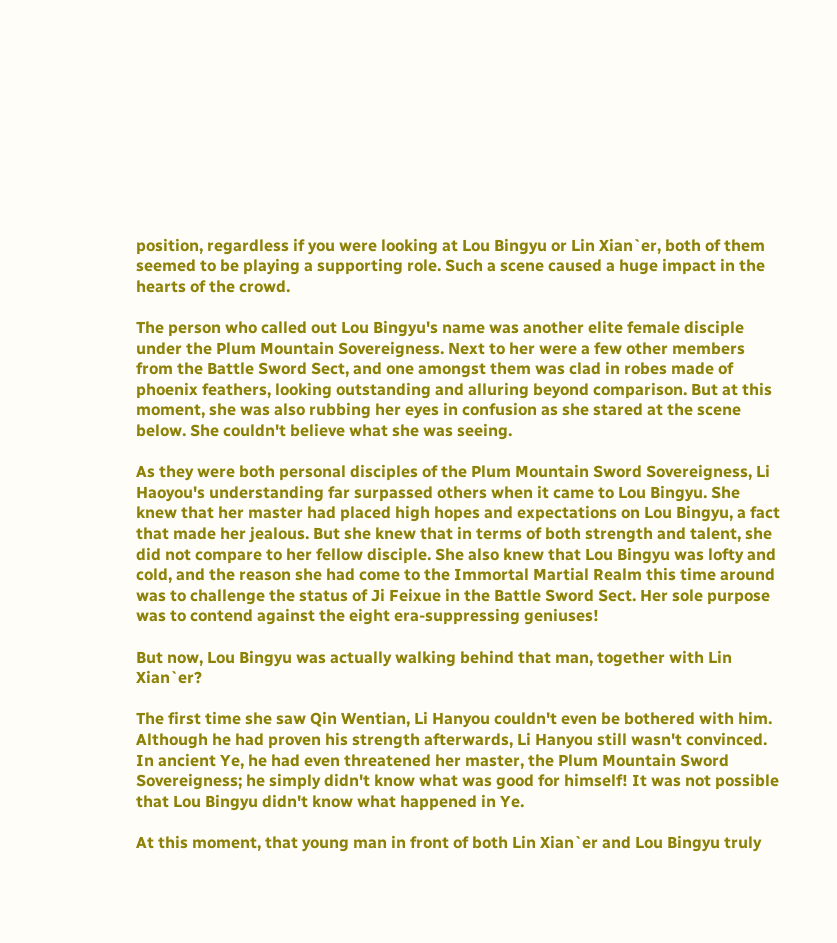position, regardless if you were looking at Lou Bingyu or Lin Xian`er, both of them seemed to be playing a supporting role. Such a scene caused a huge impact in the hearts of the crowd.

The person who called out Lou Bingyu's name was another elite female disciple under the Plum Mountain Sovereigness. Next to her were a few other members from the Battle Sword Sect, and one amongst them was clad in robes made of phoenix feathers, looking outstanding and alluring beyond comparison. But at this moment, she was also rubbing her eyes in confusion as she stared at the scene below. She couldn't believe what she was seeing.

As they were both personal disciples of the Plum Mountain Sword Sovereigness, Li Haoyou's understanding far surpassed others when it came to Lou Bingyu. She knew that her master had placed high hopes and expectations on Lou Bingyu, a fact that made her jealous. But she knew that in terms of both strength and talent, she did not compare to her fellow disciple. She also knew that Lou Bingyu was lofty and cold, and the reason she had come to the Immortal Martial Realm this time around was to challenge the status of Ji Feixue in the Battle Sword Sect. Her sole purpose was to contend against the eight era-suppressing geniuses!

But now, Lou Bingyu was actually walking behind that man, together with Lin Xian`er?

The first time she saw Qin Wentian, Li Hanyou couldn't even be bothered with him. Although he had proven his strength afterwards, Li Hanyou still wasn't convinced. In ancient Ye, he had even threatened her master, the Plum Mountain Sword Sovereigness; he simply didn't know what was good for himself! It was not possible that Lou Bingyu didn't know what happened in Ye.

At this moment, that young man in front of both Lin Xian`er and Lou Bingyu truly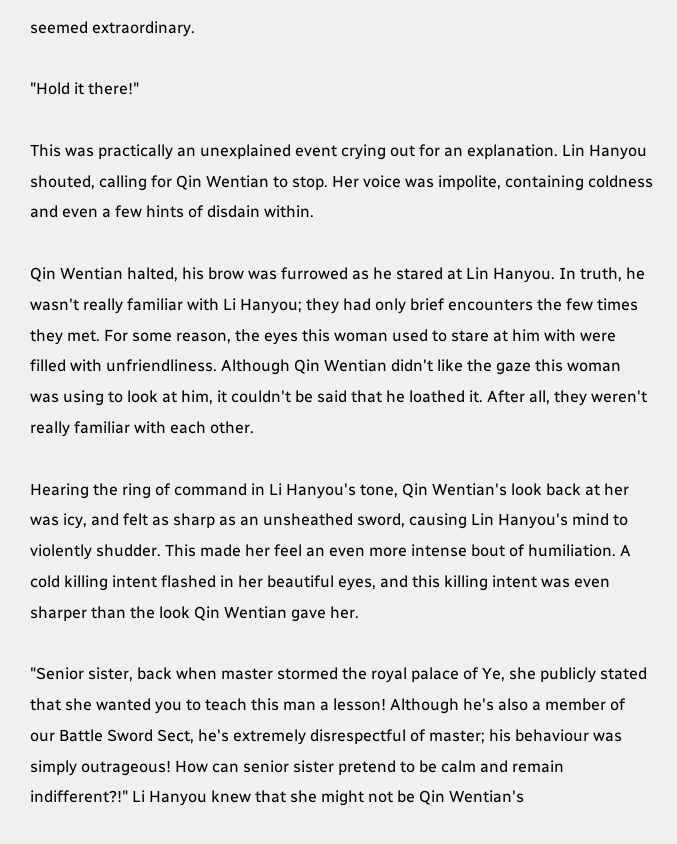seemed extraordinary.

"Hold it there!"

This was practically an unexplained event crying out for an explanation. Lin Hanyou shouted, calling for Qin Wentian to stop. Her voice was impolite, containing coldness and even a few hints of disdain within.

Qin Wentian halted, his brow was furrowed as he stared at Lin Hanyou. In truth, he wasn't really familiar with Li Hanyou; they had only brief encounters the few times they met. For some reason, the eyes this woman used to stare at him with were filled with unfriendliness. Although Qin Wentian didn't like the gaze this woman was using to look at him, it couldn't be said that he loathed it. After all, they weren't really familiar with each other.

Hearing the ring of command in Li Hanyou's tone, Qin Wentian's look back at her was icy, and felt as sharp as an unsheathed sword, causing Lin Hanyou's mind to violently shudder. This made her feel an even more intense bout of humiliation. A cold killing intent flashed in her beautiful eyes, and this killing intent was even sharper than the look Qin Wentian gave her.

"Senior sister, back when master stormed the royal palace of Ye, she publicly stated that she wanted you to teach this man a lesson! Although he's also a member of our Battle Sword Sect, he's extremely disrespectful of master; his behaviour was simply outrageous! How can senior sister pretend to be calm and remain indifferent?!" Li Hanyou knew that she might not be Qin Wentian's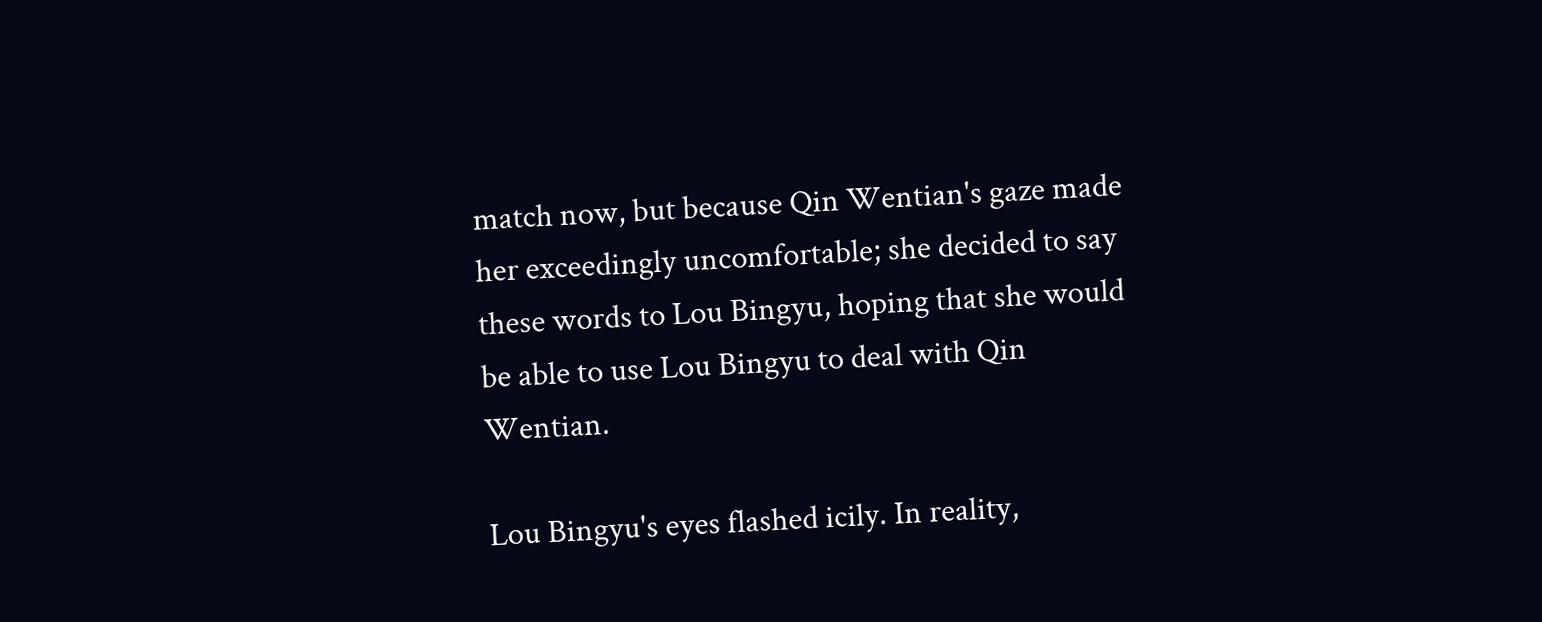match now, but because Qin Wentian's gaze made her exceedingly uncomfortable; she decided to say these words to Lou Bingyu, hoping that she would be able to use Lou Bingyu to deal with Qin Wentian.

Lou Bingyu's eyes flashed icily. In reality,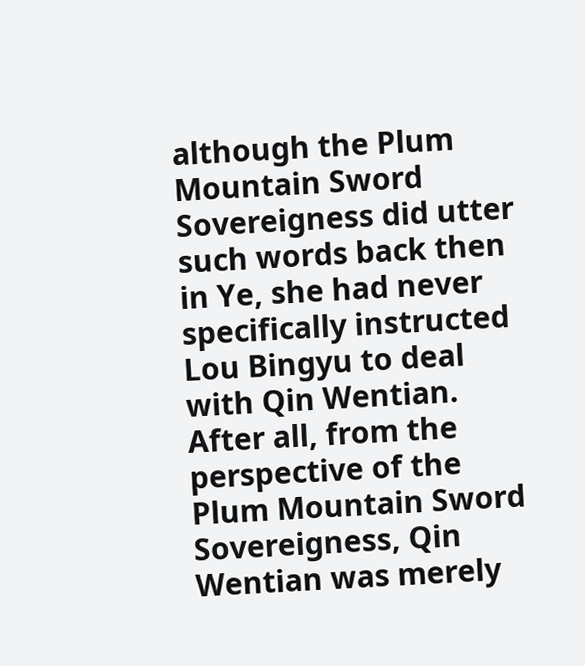although the Plum Mountain Sword Sovereigness did utter such words back then in Ye, she had never specifically instructed Lou Bingyu to deal with Qin Wentian. After all, from the perspective of the Plum Mountain Sword Sovereigness, Qin Wentian was merely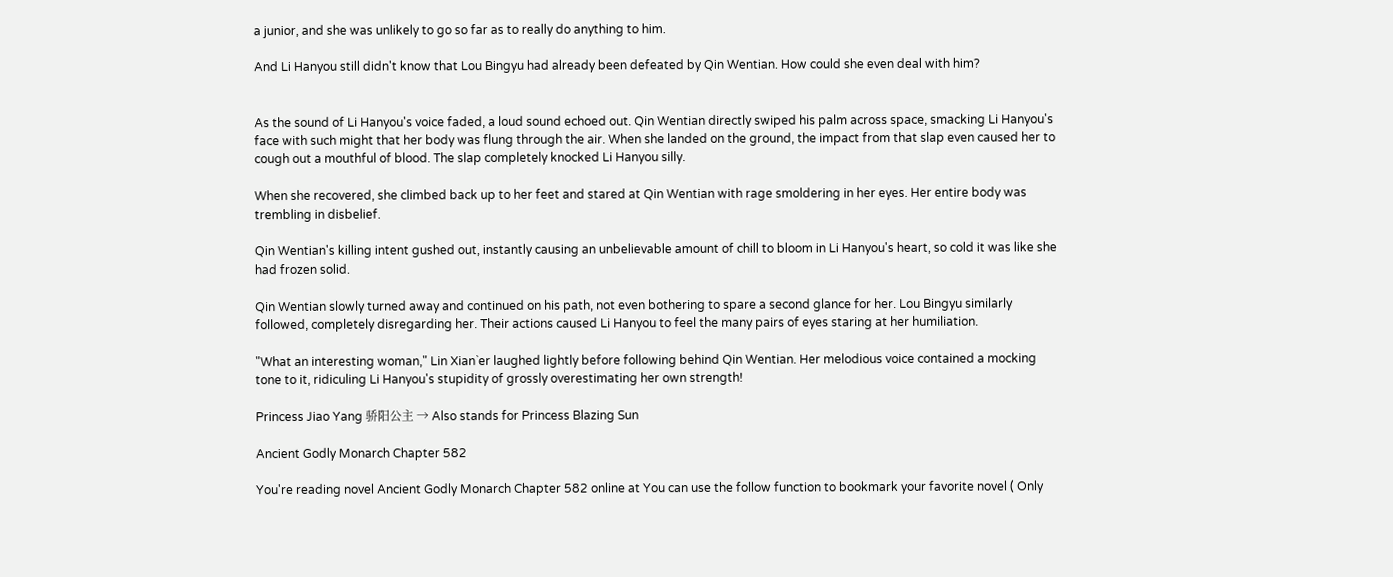a junior, and she was unlikely to go so far as to really do anything to him.

And Li Hanyou still didn't know that Lou Bingyu had already been defeated by Qin Wentian. How could she even deal with him?


As the sound of Li Hanyou's voice faded, a loud sound echoed out. Qin Wentian directly swiped his palm across space, smacking Li Hanyou's face with such might that her body was flung through the air. When she landed on the ground, the impact from that slap even caused her to cough out a mouthful of blood. The slap completely knocked Li Hanyou silly.

When she recovered, she climbed back up to her feet and stared at Qin Wentian with rage smoldering in her eyes. Her entire body was trembling in disbelief.

Qin Wentian's killing intent gushed out, instantly causing an unbelievable amount of chill to bloom in Li Hanyou's heart, so cold it was like she had frozen solid.

Qin Wentian slowly turned away and continued on his path, not even bothering to spare a second glance for her. Lou Bingyu similarly followed, completely disregarding her. Their actions caused Li Hanyou to feel the many pairs of eyes staring at her humiliation.

"What an interesting woman," Lin Xian`er laughed lightly before following behind Qin Wentian. Her melodious voice contained a mocking tone to it, ridiculing Li Hanyou's stupidity of grossly overestimating her own strength!

Princess Jiao Yang 骄阳公主 → Also stands for Princess Blazing Sun

Ancient Godly Monarch Chapter 582

You're reading novel Ancient Godly Monarch Chapter 582 online at You can use the follow function to bookmark your favorite novel ( Only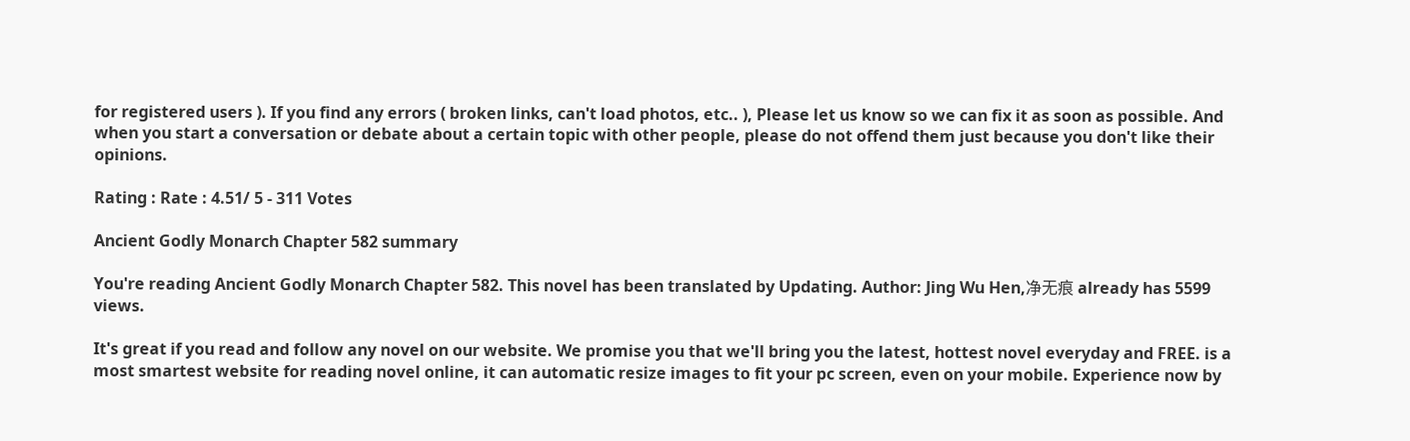for registered users ). If you find any errors ( broken links, can't load photos, etc.. ), Please let us know so we can fix it as soon as possible. And when you start a conversation or debate about a certain topic with other people, please do not offend them just because you don't like their opinions.

Rating : Rate : 4.51/ 5 - 311 Votes

Ancient Godly Monarch Chapter 582 summary

You're reading Ancient Godly Monarch Chapter 582. This novel has been translated by Updating. Author: Jing Wu Hen,净无痕 already has 5599 views.

It's great if you read and follow any novel on our website. We promise you that we'll bring you the latest, hottest novel everyday and FREE. is a most smartest website for reading novel online, it can automatic resize images to fit your pc screen, even on your mobile. Experience now by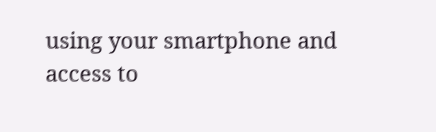using your smartphone and access to